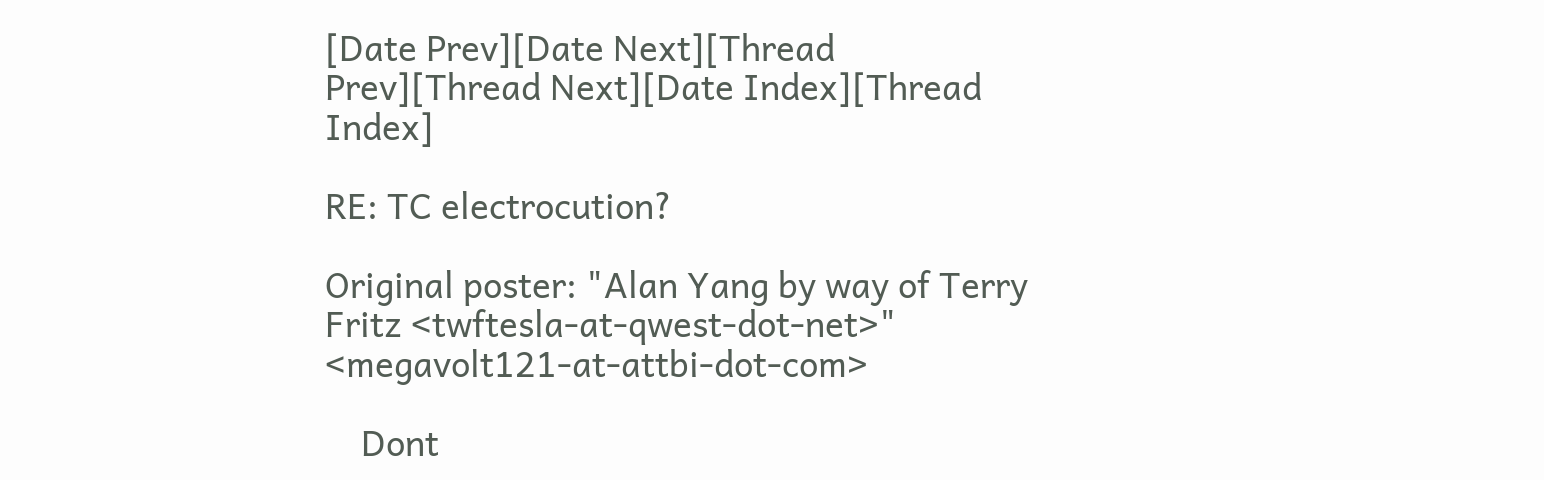[Date Prev][Date Next][Thread Prev][Thread Next][Date Index][Thread Index]

RE: TC electrocution?

Original poster: "Alan Yang by way of Terry Fritz <twftesla-at-qwest-dot-net>" <megavolt121-at-attbi-dot-com>

    Dont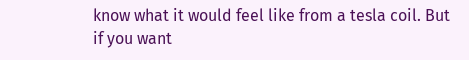know what it would feel like from a tesla coil. But if you want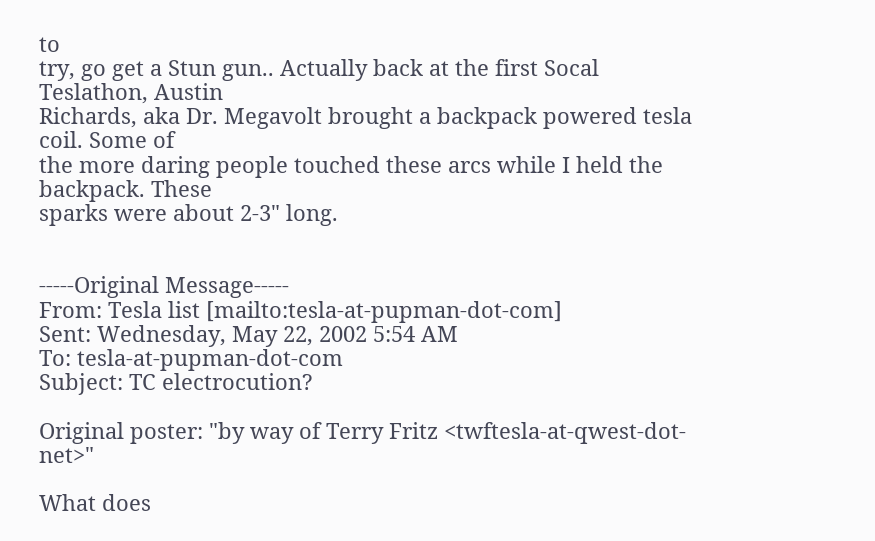to
try, go get a Stun gun.. Actually back at the first Socal Teslathon, Austin
Richards, aka Dr. Megavolt brought a backpack powered tesla coil. Some of
the more daring people touched these arcs while I held the backpack. These
sparks were about 2-3" long.


-----Original Message-----
From: Tesla list [mailto:tesla-at-pupman-dot-com]
Sent: Wednesday, May 22, 2002 5:54 AM
To: tesla-at-pupman-dot-com
Subject: TC electrocution?

Original poster: "by way of Terry Fritz <twftesla-at-qwest-dot-net>"

What does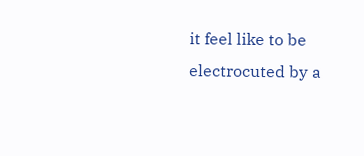it feel like to be electrocuted by a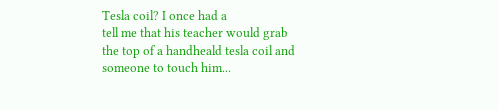Tesla coil? I once had a
tell me that his teacher would grab the top of a handheald tesla coil and
someone to touch him...